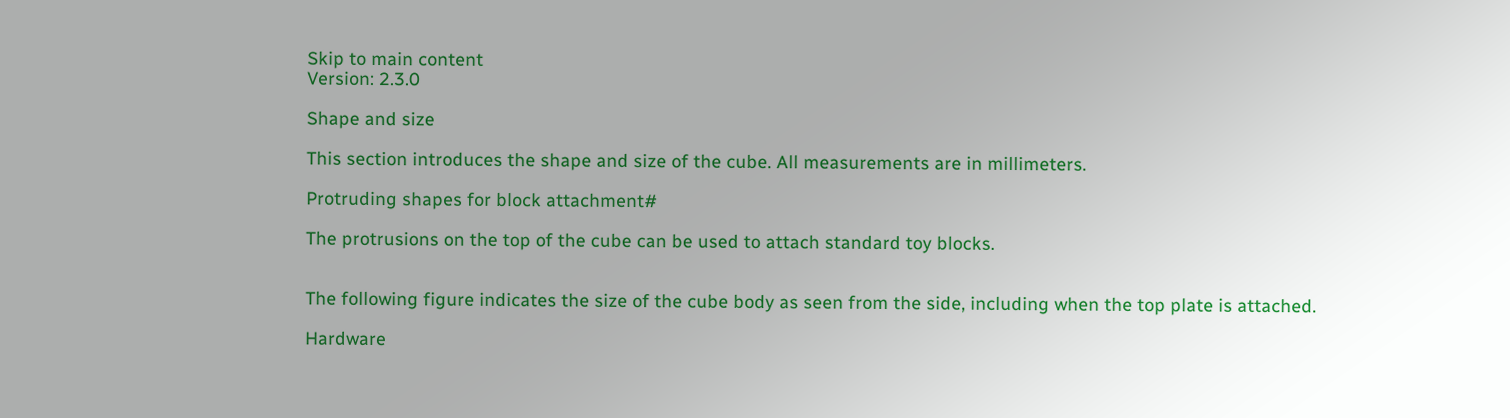Skip to main content
Version: 2.3.0

Shape and size

This section introduces the shape and size of the cube. All measurements are in millimeters.

Protruding shapes for block attachment#

The protrusions on the top of the cube can be used to attach standard toy blocks.


The following figure indicates the size of the cube body as seen from the side, including when the top plate is attached.

Hardware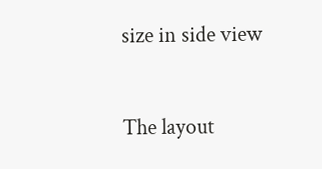size in side view


The layout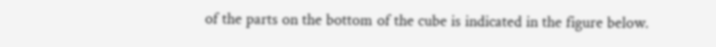of the parts on the bottom of the cube is indicated in the figure below.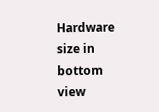Hardware size in bottom view